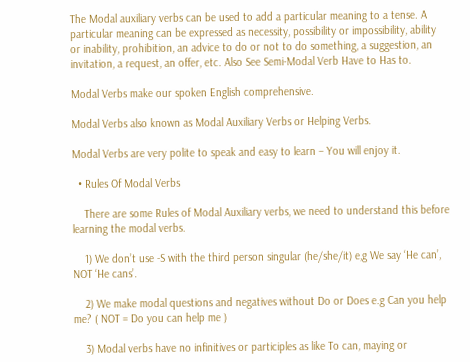The Modal auxiliary verbs can be used to add a particular meaning to a tense. A particular meaning can be expressed as necessity, possibility or impossibility, ability or inability, prohibition, an advice to do or not to do something, a suggestion, an invitation, a request, an offer, etc. Also See Semi-Modal Verb Have to Has to.

Modal Verbs make our spoken English comprehensive.

Modal Verbs also known as Modal Auxiliary Verbs or Helping Verbs.

Modal Verbs are very polite to speak and easy to learn – You will enjoy it.

  • Rules Of Modal Verbs

    There are some Rules of Modal Auxiliary verbs, we need to understand this before learning the modal verbs.

    1) We don’t use -S with the third person singular (he/she/it) e,g We say ‘He can’, NOT ‘He cans’.

    2) We make modal questions and negatives without Do or Does e.g Can you help me? ( NOT = Do you can help me )

    3) Modal verbs have no infinitives or participles as like To can, maying or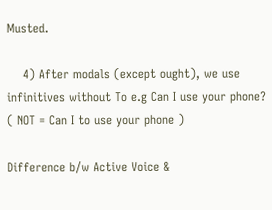Musted.

    4) After modals (except ought), we use infinitives without To e.g Can I use your phone? ( NOT = Can I to use your phone )

Difference b/w Active Voice &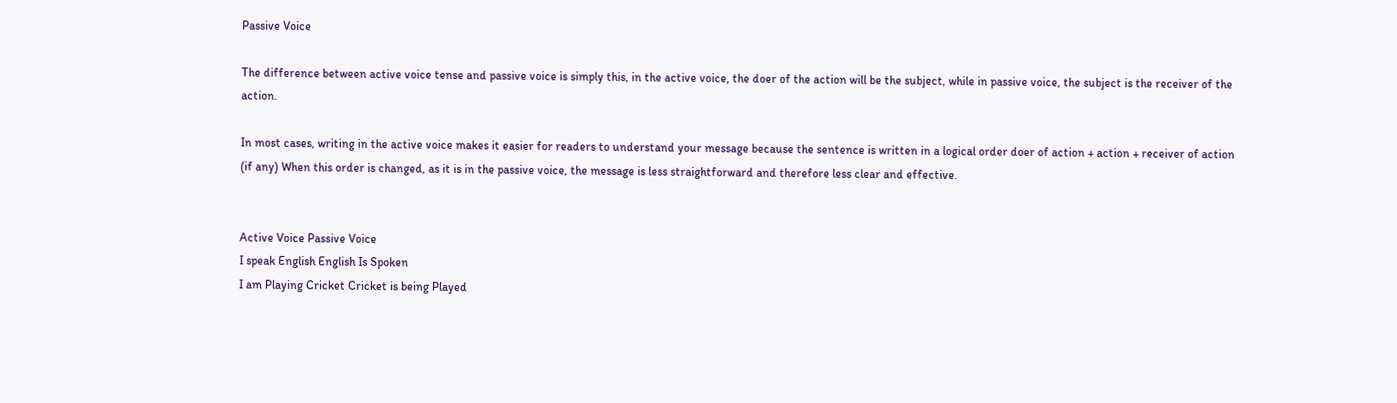Passive Voice

The difference between active voice tense and passive voice is simply this, in the active voice, the doer of the action will be the subject, while in passive voice, the subject is the receiver of the action.

In most cases, writing in the active voice makes it easier for readers to understand your message because the sentence is written in a logical order doer of action + action + receiver of action (if any) When this order is changed, as it is in the passive voice, the message is less straightforward and therefore less clear and effective.


Active Voice Passive Voice
I speak English English Is Spoken
I am Playing Cricket Cricket is being Played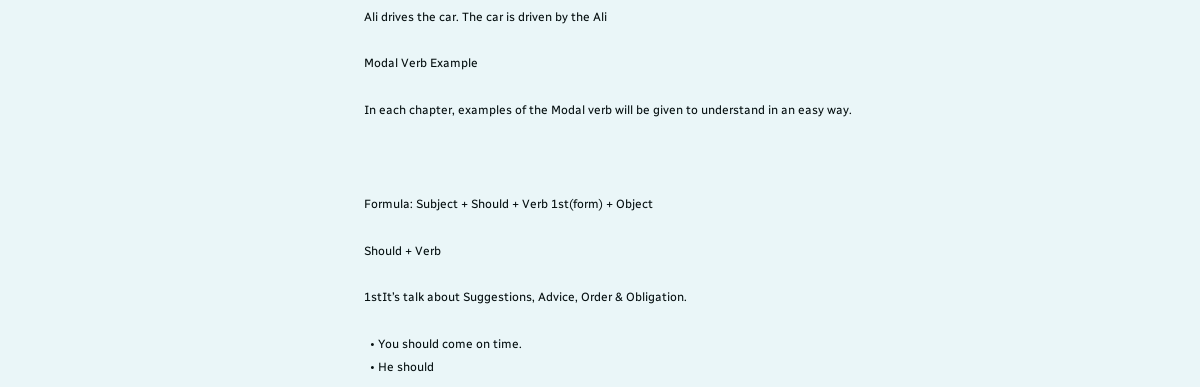Ali drives the car. The car is driven by the Ali

Modal Verb Example

In each chapter, examples of the Modal verb will be given to understand in an easy way.



Formula: Subject + Should + Verb 1st(form) + Object

Should + Verb

1stIt’s talk about Suggestions, Advice, Order & Obligation.

  • You should come on time.
  • He should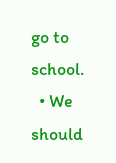go to school.
  • We should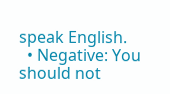speak English.
  • Negative: You should not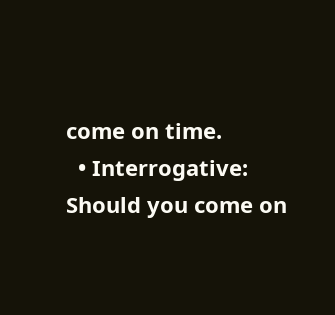come on time.
  • Interrogative: Should you come on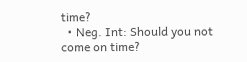time?
  • Neg. Int: Should you not come on time?